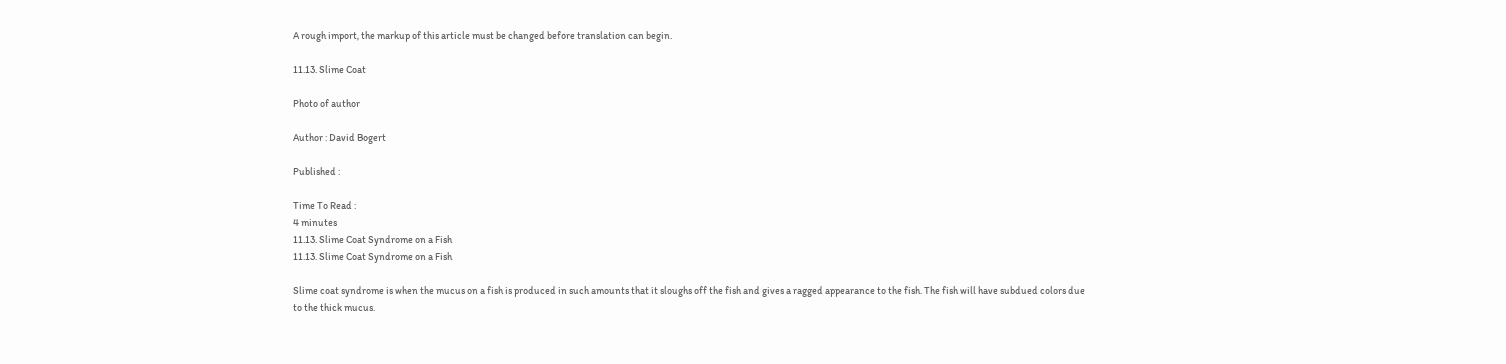A rough import, the markup of this article must be changed before translation can begin.

11.13. Slime Coat

Photo of author

Author : David Bogert

Published :

Time To Read :
4 minutes
11.13. Slime Coat Syndrome on a Fish
11.13. Slime Coat Syndrome on a Fish

Slime coat syndrome is when the mucus on a fish is produced in such amounts that it sloughs off the fish and gives a ragged appearance to the fish. The fish will have subdued colors due to the thick mucus.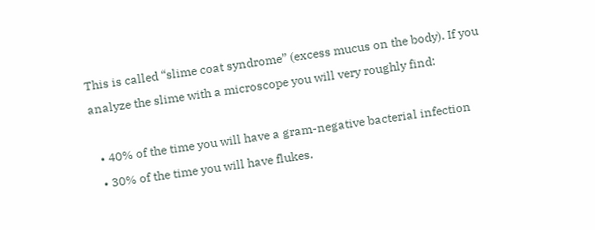This is called “slime coat syndrome” (excess mucus on the body). If you analyze the slime with a microscope you will very roughly find:

  • 40% of the time you will have a gram-negative bacterial infection
  • 30% of the time you will have flukes.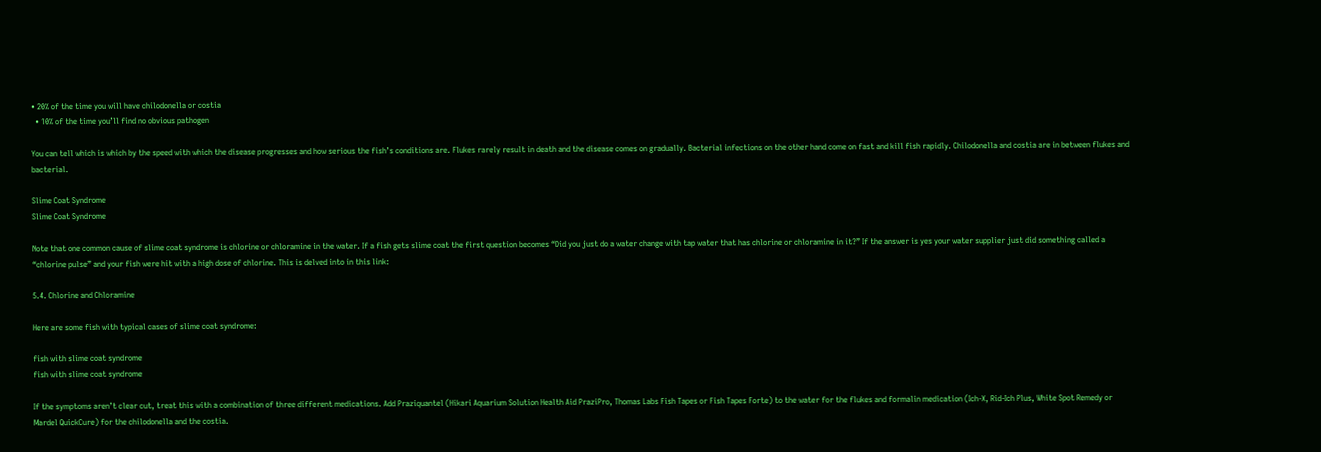• 20% of the time you will have chilodonella or costia
  • 10% of the time you’ll find no obvious pathogen

You can tell which is which by the speed with which the disease progresses and how serious the fish’s conditions are. Flukes rarely result in death and the disease comes on gradually. Bacterial infections on the other hand come on fast and kill fish rapidly. Chilodonella and costia are in between flukes and bacterial.

Slime Coat Syndrome
Slime Coat Syndrome

Note that one common cause of slime coat syndrome is chlorine or chloramine in the water. If a fish gets slime coat the first question becomes “Did you just do a water change with tap water that has chlorine or chloramine in it?” If the answer is yes your water supplier just did something called a “chlorine pulse” and your fish were hit with a high dose of chlorine. This is delved into in this link:

5.4. Chlorine and Chloramine

Here are some fish with typical cases of slime coat syndrome:

fish with slime coat syndrome
fish with slime coat syndrome

If the symptoms aren’t clear cut, treat this with a combination of three different medications. Add Praziquantel (Hikari Aquarium Solution Health Aid PraziPro, Thomas Labs Fish Tapes or Fish Tapes Forte) to the water for the flukes and formalin medication (Ich-X, Rid-Ich Plus, White Spot Remedy or Mardel QuickCure) for the chilodonella and the costia.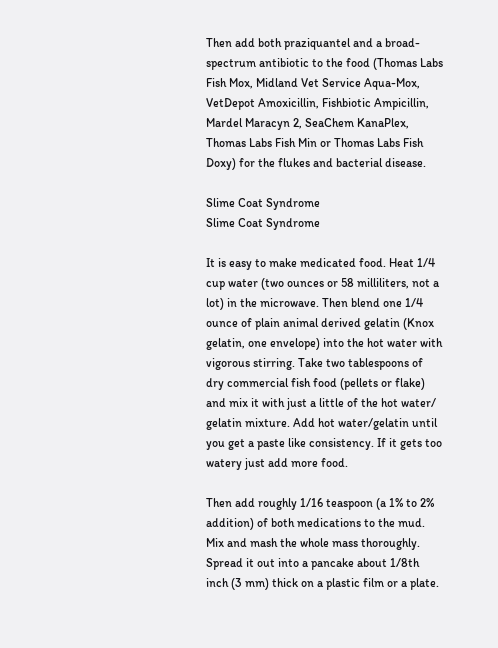Then add both praziquantel and a broad-spectrum antibiotic to the food (Thomas Labs Fish Mox, Midland Vet Service Aqua-Mox, VetDepot Amoxicillin, Fishbiotic Ampicillin, Mardel Maracyn 2, SeaChem KanaPlex, Thomas Labs Fish Min or Thomas Labs Fish Doxy) for the flukes and bacterial disease.

Slime Coat Syndrome
Slime Coat Syndrome

It is easy to make medicated food. Heat 1/4 cup water (two ounces or 58 milliliters, not a lot) in the microwave. Then blend one 1/4 ounce of plain animal derived gelatin (Knox gelatin, one envelope) into the hot water with vigorous stirring. Take two tablespoons of dry commercial fish food (pellets or flake) and mix it with just a little of the hot water/ gelatin mixture. Add hot water/gelatin until you get a paste like consistency. If it gets too watery just add more food.

Then add roughly 1/16 teaspoon (a 1% to 2% addition) of both medications to the mud. Mix and mash the whole mass thoroughly.  Spread it out into a pancake about 1/8th inch (3 mm) thick on a plastic film or a plate.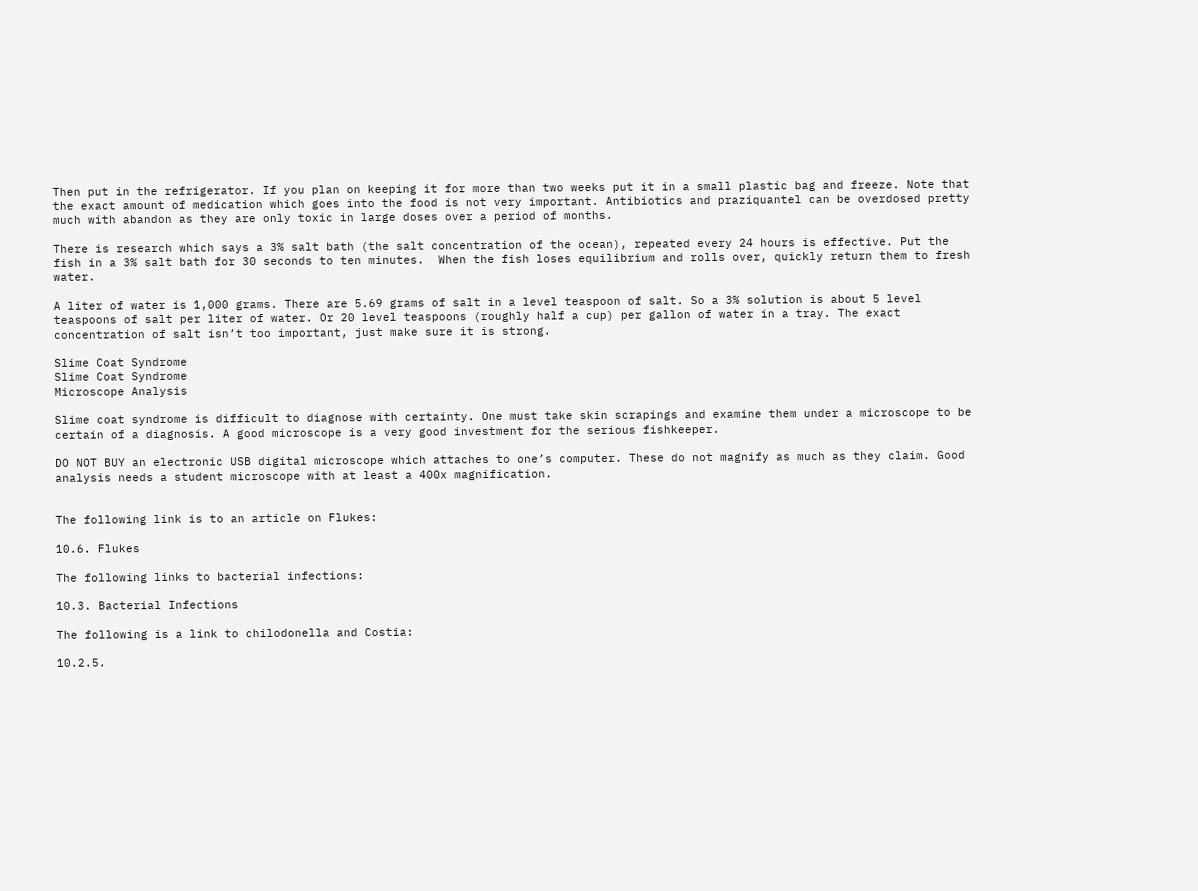Then put in the refrigerator. If you plan on keeping it for more than two weeks put it in a small plastic bag and freeze. Note that the exact amount of medication which goes into the food is not very important. Antibiotics and praziquantel can be overdosed pretty much with abandon as they are only toxic in large doses over a period of months.

There is research which says a 3% salt bath (the salt concentration of the ocean), repeated every 24 hours is effective. Put the fish in a 3% salt bath for 30 seconds to ten minutes.  When the fish loses equilibrium and rolls over, quickly return them to fresh water.

A liter of water is 1,000 grams. There are 5.69 grams of salt in a level teaspoon of salt. So a 3% solution is about 5 level teaspoons of salt per liter of water. Or 20 level teaspoons (roughly half a cup) per gallon of water in a tray. The exact concentration of salt isn’t too important, just make sure it is strong.

Slime Coat Syndrome
Slime Coat Syndrome
Microscope Analysis

Slime coat syndrome is difficult to diagnose with certainty. One must take skin scrapings and examine them under a microscope to be certain of a diagnosis. A good microscope is a very good investment for the serious fishkeeper.

DO NOT BUY an electronic USB digital microscope which attaches to one’s computer. These do not magnify as much as they claim. Good analysis needs a student microscope with at least a 400x magnification.


The following link is to an article on Flukes:

10.6. Flukes

The following links to bacterial infections:

10.3. Bacterial Infections

The following is a link to chilodonella and Costia:

10.2.5.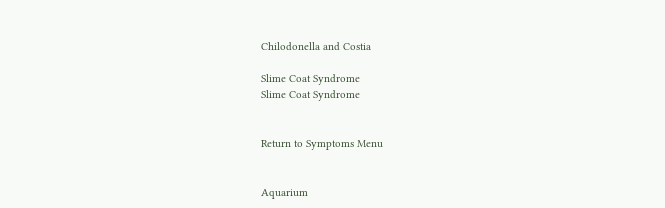Chilodonella and Costia

Slime Coat Syndrome
Slime Coat Syndrome


Return to Symptoms Menu


Aquarium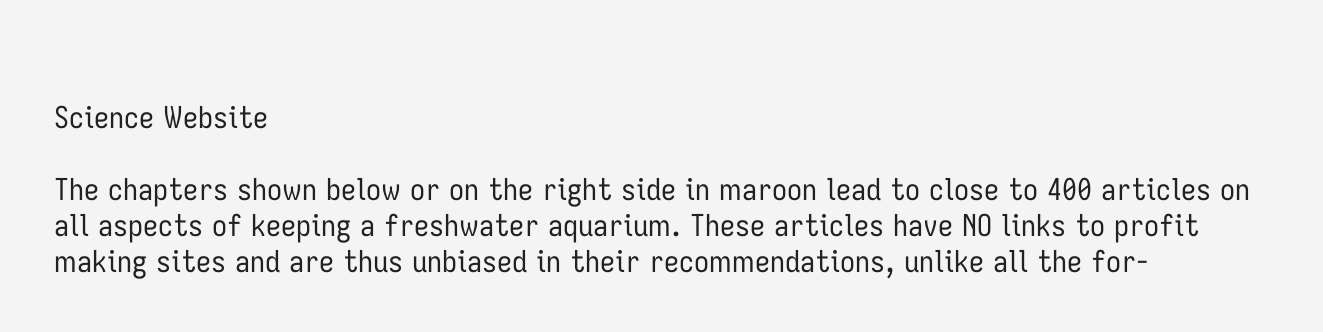Science Website

The chapters shown below or on the right side in maroon lead to close to 400 articles on all aspects of keeping a freshwater aquarium. These articles have NO links to profit making sites and are thus unbiased in their recommendations, unlike all the for-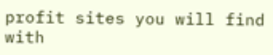profit sites you will find with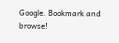Google. Bookmark and browse!